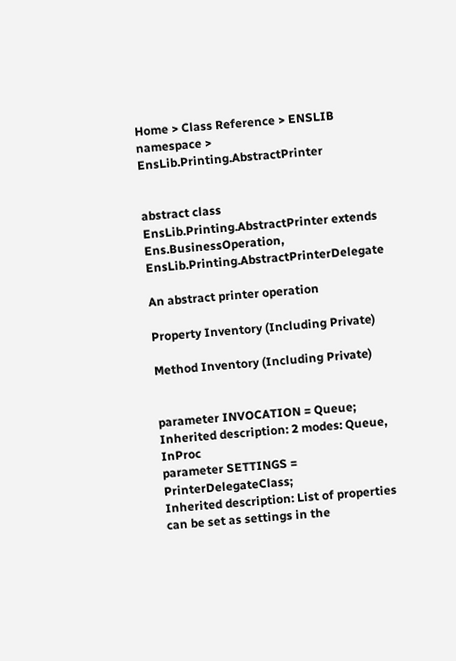Home > Class Reference > ENSLIB namespace > EnsLib.Printing.AbstractPrinter


abstract class EnsLib.Printing.AbstractPrinter extends Ens.BusinessOperation, EnsLib.Printing.AbstractPrinterDelegate

An abstract printer operation

Property Inventory (Including Private)

Method Inventory (Including Private)


parameter INVOCATION = Queue;
Inherited description: 2 modes: Queue, InProc
parameter SETTINGS = PrinterDelegateClass;
Inherited description: List of properties can be set as settings in the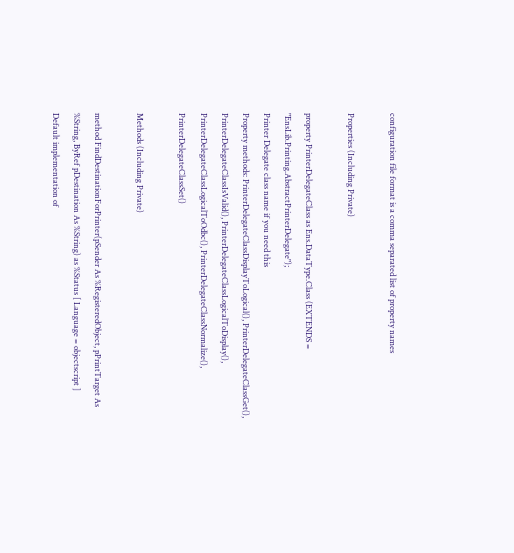configuration file format is a comma separated list of property names

Properties (Including Private)

property PrinterDelegateClass as Ens.DataType.Class (EXTENDS = "EnsLib.Printing.AbstractPrinterDelegate");
Printer Delegate class name if you need this
Property methods: PrinterDelegateClassDisplayToLogical(), PrinterDelegateClassGet(), PrinterDelegateClassIsValid(), PrinterDelegateClassLogicalToDisplay(), PrinterDelegateClassLogicalToOdbc(), PrinterDelegateClassNormalize(), PrinterDelegateClassSet()

Methods (Including Private)

method FindDestinationForPrinter(pSender As %RegisteredObject, pPrintTarget As %String, ByRef pDestination As %String) as %Status [ Language = objectscript ]
Default implementation of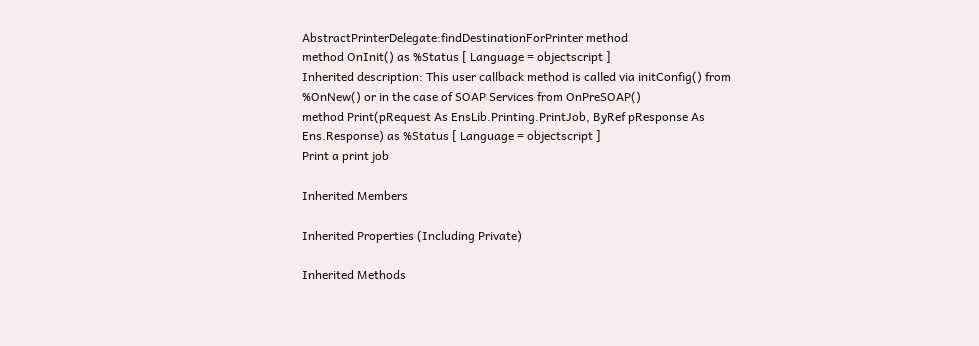AbstractPrinterDelegate:findDestinationForPrinter method
method OnInit() as %Status [ Language = objectscript ]
Inherited description: This user callback method is called via initConfig() from %OnNew() or in the case of SOAP Services from OnPreSOAP()
method Print(pRequest As EnsLib.Printing.PrintJob, ByRef pResponse As Ens.Response) as %Status [ Language = objectscript ]
Print a print job

Inherited Members

Inherited Properties (Including Private)

Inherited Methods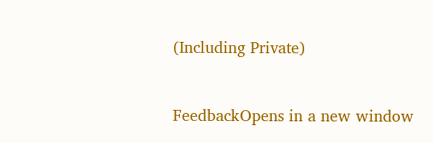(Including Private)


FeedbackOpens in a new window